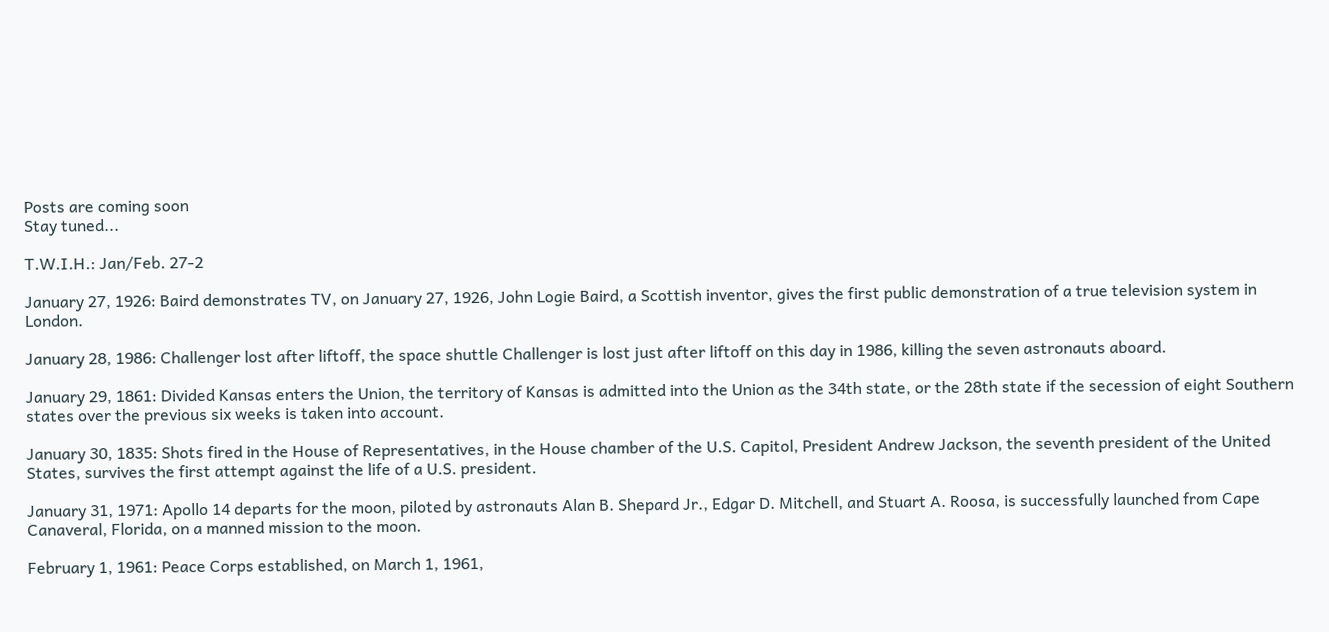Posts are coming soon
Stay tuned...

T.W.I.H.: Jan/Feb. 27-2

January 27, 1926: Baird demonstrates TV, on January 27, 1926, John Logie Baird, a Scottish inventor, gives the first public demonstration of a true television system in London.

January 28, 1986: Challenger lost after liftoff, the space shuttle Challenger is lost just after liftoff on this day in 1986, killing the seven astronauts aboard.

January 29, 1861: Divided Kansas enters the Union, the territory of Kansas is admitted into the Union as the 34th state, or the 28th state if the secession of eight Southern states over the previous six weeks is taken into account.

January 30, 1835: Shots fired in the House of Representatives, in the House chamber of the U.S. Capitol, President Andrew Jackson, the seventh president of the United States, survives the first attempt against the life of a U.S. president.

January 31, 1971: Apollo 14 departs for the moon, piloted by astronauts Alan B. Shepard Jr., Edgar D. Mitchell, and Stuart A. Roosa, is successfully launched from Cape Canaveral, Florida, on a manned mission to the moon.

February 1, 1961: Peace Corps established, on March 1, 1961,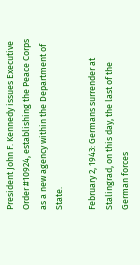President John F. Kennedy issues Executive Order #10924, establishing the Peace Corps as a new agency within the Department of State.

February 2, 1943: Germans surrender at Stalingrad, on this day, the last of the German forces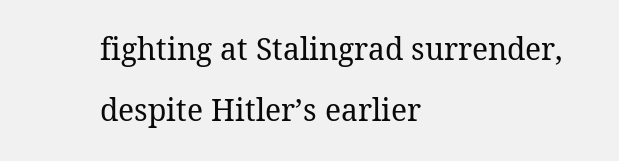fighting at Stalingrad surrender, despite Hitler’s earlier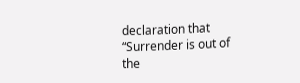declaration that “Surrender is out of the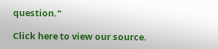question."

Click here to view our source.